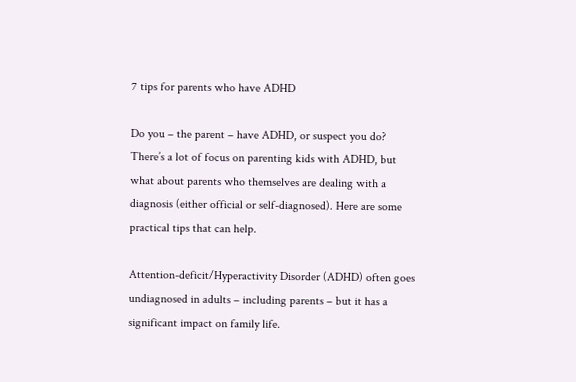7 tips for parents who have ADHD

Do you – the parent – have ADHD, or suspect you do? There’s a lot of focus on parenting kids with ADHD, but what about parents who themselves are dealing with a diagnosis (either official or self-diagnosed). Here are some practical tips that can help.

Attention-deficit/Hyperactivity Disorder (ADHD) often goes undiagnosed in adults – including parents – but it has a significant impact on family life.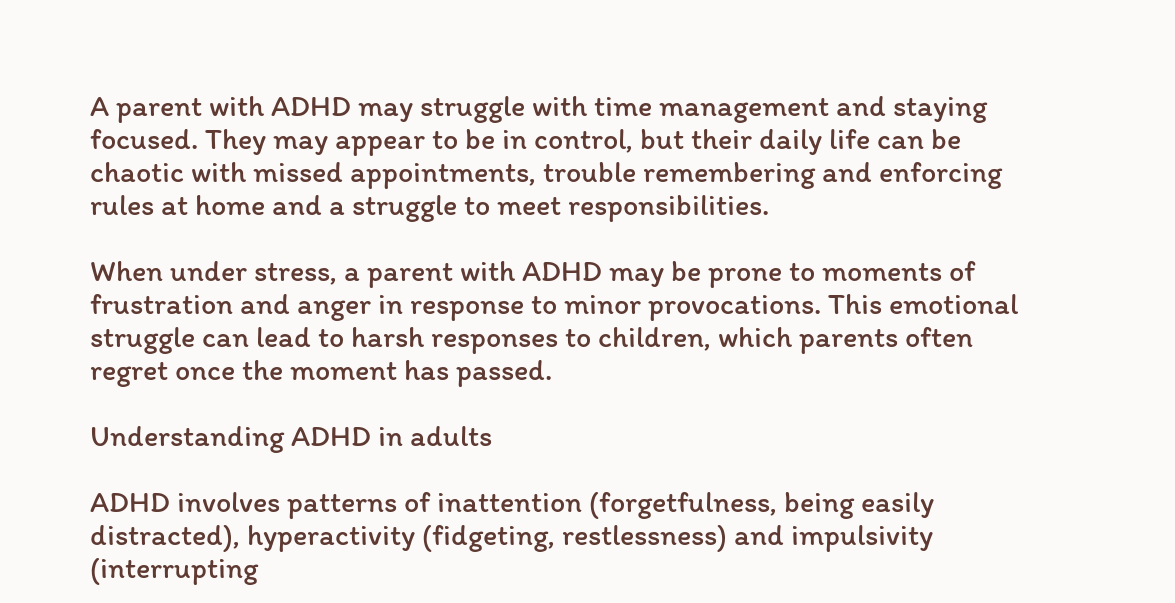A parent with ADHD may struggle with time management and staying focused. They may appear to be in control, but their daily life can be chaotic with missed appointments, trouble remembering and enforcing rules at home and a struggle to meet responsibilities.

When under stress, a parent with ADHD may be prone to moments of frustration and anger in response to minor provocations. This emotional struggle can lead to harsh responses to children, which parents often regret once the moment has passed.

Understanding ADHD in adults

ADHD involves patterns of inattention (forgetfulness, being easily distracted), hyperactivity (fidgeting, restlessness) and impulsivity (interrupting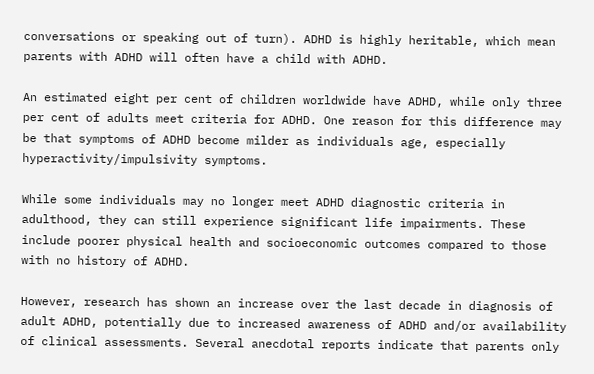conversations or speaking out of turn). ADHD is highly heritable, which mean parents with ADHD will often have a child with ADHD.

An estimated eight per cent of children worldwide have ADHD, while only three per cent of adults meet criteria for ADHD. One reason for this difference may be that symptoms of ADHD become milder as individuals age, especially hyperactivity/impulsivity symptoms.

While some individuals may no longer meet ADHD diagnostic criteria in adulthood, they can still experience significant life impairments. These include poorer physical health and socioeconomic outcomes compared to those with no history of ADHD.

However, research has shown an increase over the last decade in diagnosis of adult ADHD, potentially due to increased awareness of ADHD and/or availability of clinical assessments. Several anecdotal reports indicate that parents only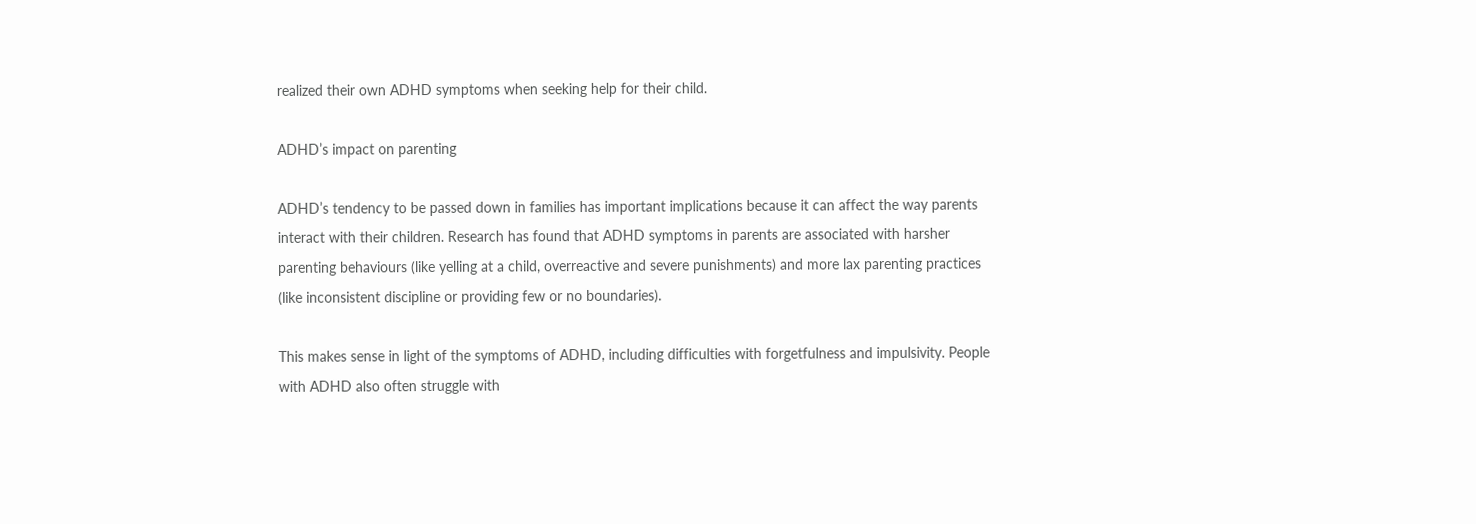realized their own ADHD symptoms when seeking help for their child.

ADHD’s impact on parenting

ADHD’s tendency to be passed down in families has important implications because it can affect the way parents interact with their children. Research has found that ADHD symptoms in parents are associated with harsher parenting behaviours (like yelling at a child, overreactive and severe punishments) and more lax parenting practices (like inconsistent discipline or providing few or no boundaries).

This makes sense in light of the symptoms of ADHD, including difficulties with forgetfulness and impulsivity. People with ADHD also often struggle with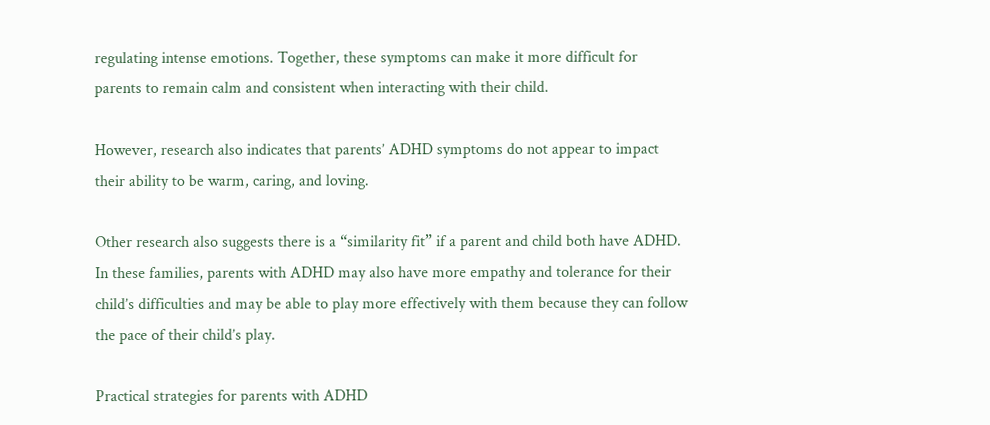regulating intense emotions. Together, these symptoms can make it more difficult for parents to remain calm and consistent when interacting with their child.

However, research also indicates that parents’ ADHD symptoms do not appear to impact their ability to be warm, caring, and loving.

Other research also suggests there is a “similarity fit” if a parent and child both have ADHD. In these families, parents with ADHD may also have more empathy and tolerance for their child’s difficulties and may be able to play more effectively with them because they can follow the pace of their child’s play.

Practical strategies for parents with ADHD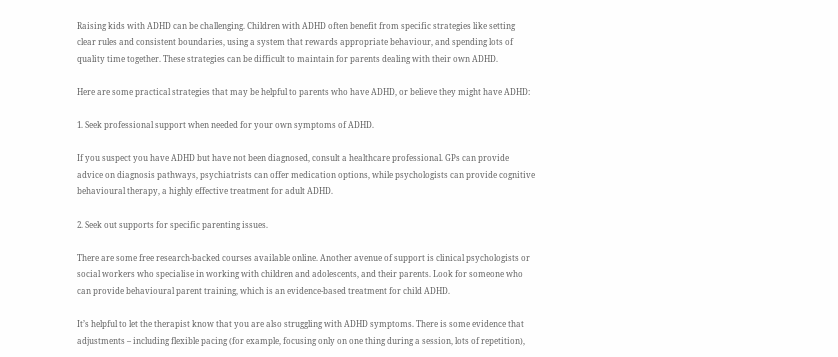Raising kids with ADHD can be challenging. Children with ADHD often benefit from specific strategies like setting clear rules and consistent boundaries, using a system that rewards appropriate behaviour, and spending lots of quality time together. These strategies can be difficult to maintain for parents dealing with their own ADHD.

Here are some practical strategies that may be helpful to parents who have ADHD, or believe they might have ADHD:

1. Seek professional support when needed for your own symptoms of ADHD.

If you suspect you have ADHD but have not been diagnosed, consult a healthcare professional. GPs can provide advice on diagnosis pathways, psychiatrists can offer medication options, while psychologists can provide cognitive behavioural therapy, a highly effective treatment for adult ADHD.

2. Seek out supports for specific parenting issues.

There are some free research-backed courses available online. Another avenue of support is clinical psychologists or social workers who specialise in working with children and adolescents, and their parents. Look for someone who can provide behavioural parent training, which is an evidence-based treatment for child ADHD.

It’s helpful to let the therapist know that you are also struggling with ADHD symptoms. There is some evidence that adjustments – including flexible pacing (for example, focusing only on one thing during a session, lots of repetition),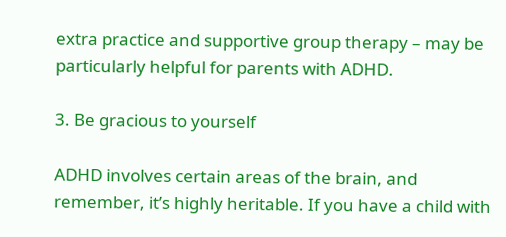extra practice and supportive group therapy – may be particularly helpful for parents with ADHD.

3. Be gracious to yourself

ADHD involves certain areas of the brain, and remember, it’s highly heritable. If you have a child with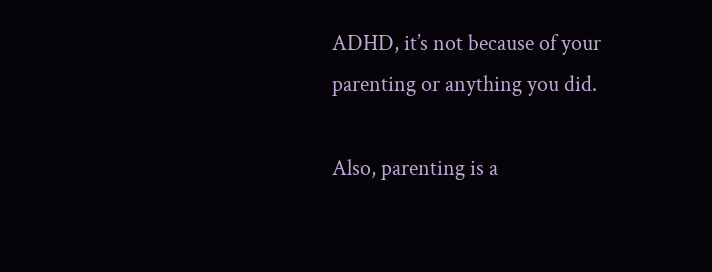ADHD, it’s not because of your parenting or anything you did.

Also, parenting is a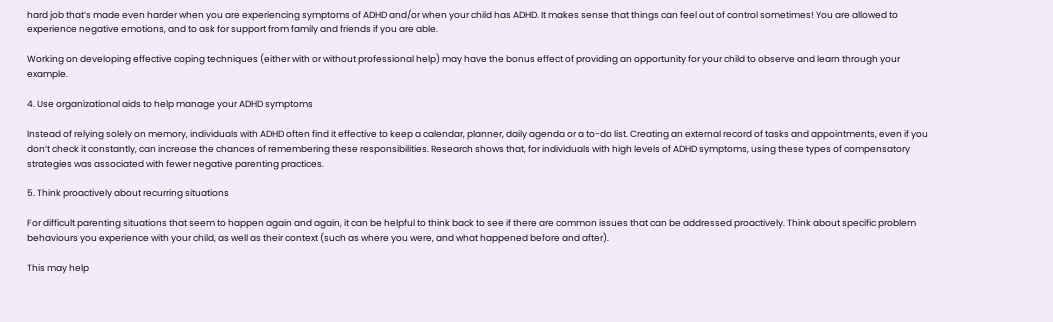hard job that’s made even harder when you are experiencing symptoms of ADHD and/or when your child has ADHD. It makes sense that things can feel out of control sometimes! You are allowed to experience negative emotions, and to ask for support from family and friends if you are able.

Working on developing effective coping techniques (either with or without professional help) may have the bonus effect of providing an opportunity for your child to observe and learn through your example.

4. Use organizational aids to help manage your ADHD symptoms

Instead of relying solely on memory, individuals with ADHD often find it effective to keep a calendar, planner, daily agenda or a to-do list. Creating an external record of tasks and appointments, even if you don’t check it constantly, can increase the chances of remembering these responsibilities. Research shows that, for individuals with high levels of ADHD symptoms, using these types of compensatory strategies was associated with fewer negative parenting practices.

5. Think proactively about recurring situations

For difficult parenting situations that seem to happen again and again, it can be helpful to think back to see if there are common issues that can be addressed proactively. Think about specific problem behaviours you experience with your child, as well as their context (such as where you were, and what happened before and after).

This may help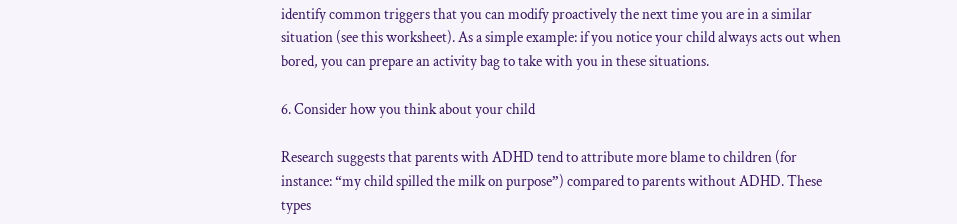identify common triggers that you can modify proactively the next time you are in a similar situation (see this worksheet). As a simple example: if you notice your child always acts out when bored, you can prepare an activity bag to take with you in these situations.

6. Consider how you think about your child

Research suggests that parents with ADHD tend to attribute more blame to children (for instance: “my child spilled the milk on purpose”) compared to parents without ADHD. These types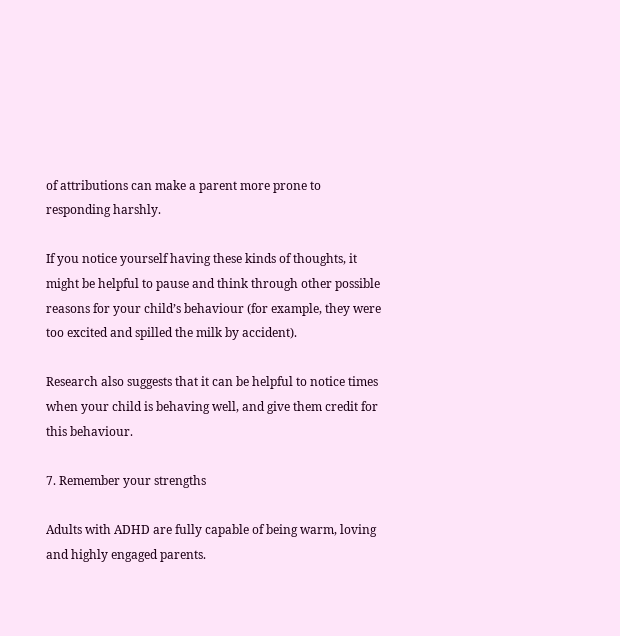of attributions can make a parent more prone to responding harshly.

If you notice yourself having these kinds of thoughts, it might be helpful to pause and think through other possible reasons for your child’s behaviour (for example, they were too excited and spilled the milk by accident).

Research also suggests that it can be helpful to notice times when your child is behaving well, and give them credit for this behaviour.

7. Remember your strengths

Adults with ADHD are fully capable of being warm, loving and highly engaged parents.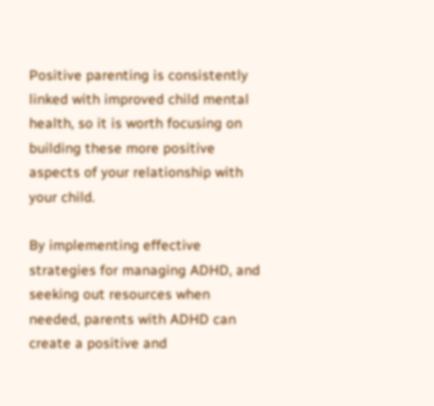Positive parenting is consistently linked with improved child mental health, so it is worth focusing on building these more positive aspects of your relationship with your child.

By implementing effective strategies for managing ADHD, and seeking out resources when needed, parents with ADHD can create a positive and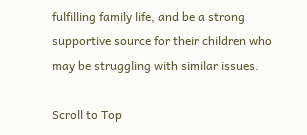fulfilling family life, and be a strong supportive source for their children who may be struggling with similar issues.

Scroll to Top